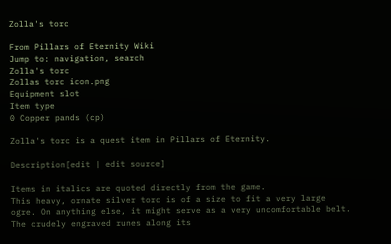Zolla's torc

From Pillars of Eternity Wiki
Jump to: navigation, search
Zolla's torc
Zollas torc icon.png
Equipment slot
Item type
0 Copper pands (cp)

Zolla's torc is a quest item in Pillars of Eternity.

Description[edit | edit source]

Items in italics are quoted directly from the game.
This heavy, ornate silver torc is of a size to fit a very large ogre. On anything else, it might serve as a very uncomfortable belt. The crudely engraved runes along its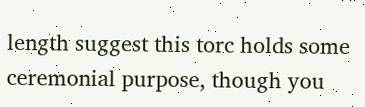length suggest this torc holds some ceremonial purpose, though you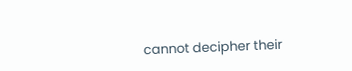cannot decipher their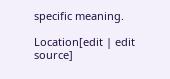specific meaning.

Location[edit | edit source]